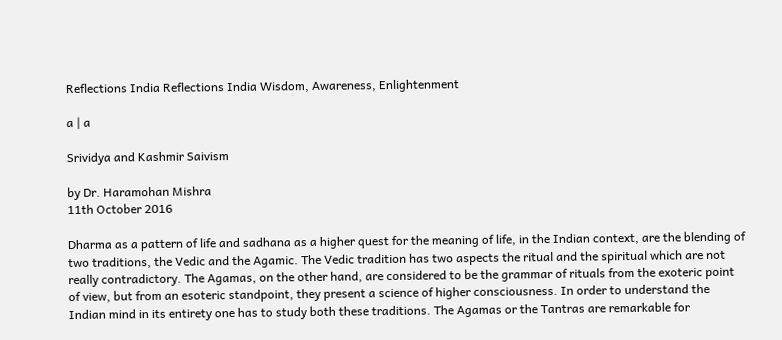Reflections India Reflections India Wisdom, Awareness, Enlightenment

a | a

Srividya and Kashmir Saivism

by Dr. Haramohan Mishra
11th October 2016

Dharma as a pattern of life and sadhana as a higher quest for the meaning of life, in the Indian context, are the blending of two traditions, the Vedic and the Agamic. The Vedic tradition has two aspects the ritual and the spiritual which are not really contradictory. The Agamas, on the other hand, are considered to be the grammar of rituals from the exoteric point of view, but from an esoteric standpoint, they present a science of higher consciousness. In order to understand the Indian mind in its entirety one has to study both these traditions. The Agamas or the Tantras are remarkable for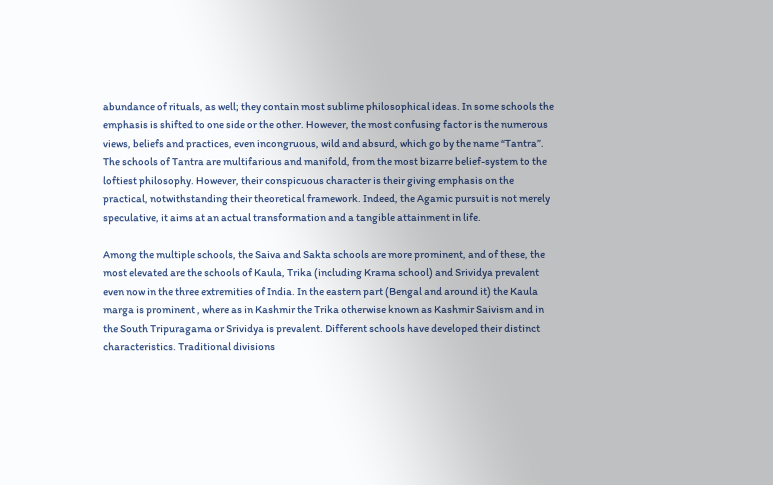abundance of rituals, as well; they contain most sublime philosophical ideas. In some schools the emphasis is shifted to one side or the other. However, the most confusing factor is the numerous views, beliefs and practices, even incongruous, wild and absurd, which go by the name “Tantra”. The schools of Tantra are multifarious and manifold, from the most bizarre belief-system to the loftiest philosophy. However, their conspicuous character is their giving emphasis on the practical, notwithstanding their theoretical framework. Indeed, the Agamic pursuit is not merely speculative, it aims at an actual transformation and a tangible attainment in life.

Among the multiple schools, the Saiva and Sakta schools are more prominent, and of these, the most elevated are the schools of Kaula, Trika (including Krama school) and Srividya prevalent even now in the three extremities of India. In the eastern part (Bengal and around it) the Kaula marga is prominent , where as in Kashmir the Trika otherwise known as Kashmir Saivism and in the South Tripuragama or Srividya is prevalent. Different schools have developed their distinct characteristics. Traditional divisions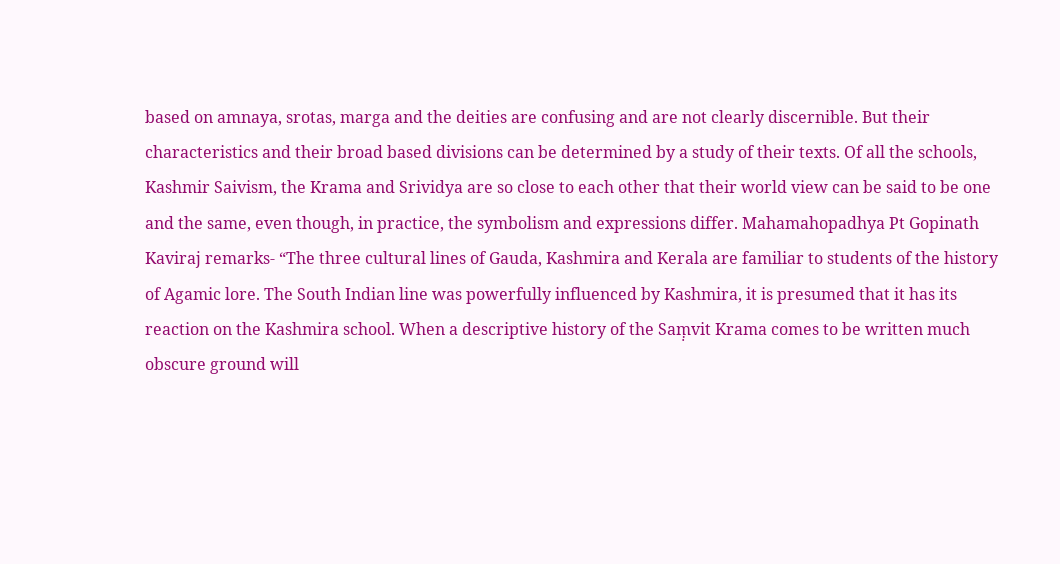based on amnaya, srotas, marga and the deities are confusing and are not clearly discernible. But their characteristics and their broad based divisions can be determined by a study of their texts. Of all the schools, Kashmir Saivism, the Krama and Srividya are so close to each other that their world view can be said to be one and the same, even though, in practice, the symbolism and expressions differ. Mahamahopadhya Pt Gopinath Kaviraj remarks- “The three cultural lines of Gauda, Kashmira and Kerala are familiar to students of the history of Agamic lore. The South Indian line was powerfully influenced by Kashmira, it is presumed that it has its reaction on the Kashmira school. When a descriptive history of the Saṃ̣vit Krama comes to be written much obscure ground will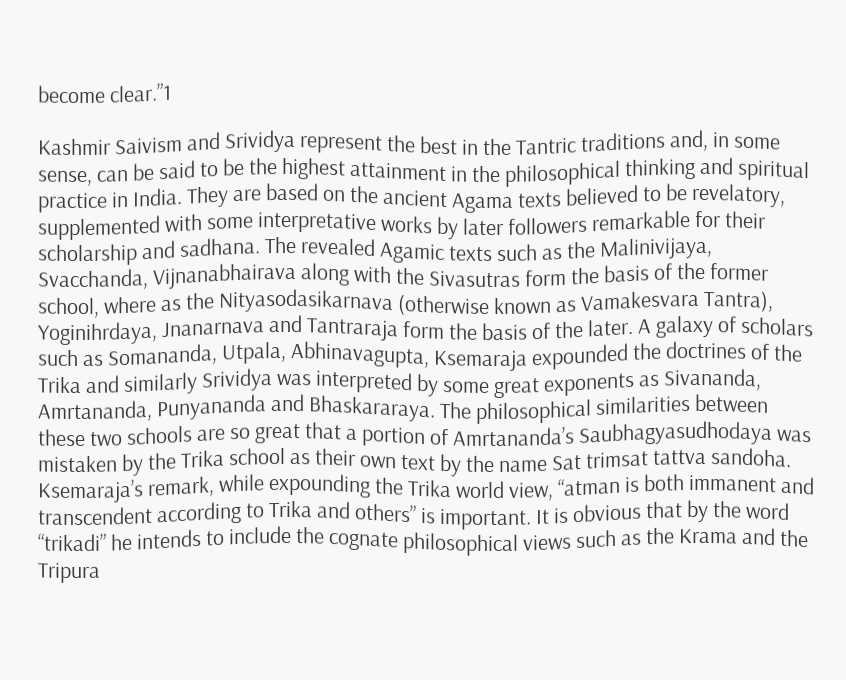become clear.”1

Kashmir Saivism and Srividya represent the best in the Tantric traditions and, in some sense, can be said to be the highest attainment in the philosophical thinking and spiritual practice in India. They are based on the ancient Agama texts believed to be revelatory, supplemented with some interpretative works by later followers remarkable for their scholarship and sadhana. The revealed Agamic texts such as the Malinivijaya, Svacchanda, Vijnanabhairava along with the Sivasutras form the basis of the former school, where as the Nityasodasikarnava (otherwise known as Vamakesvara Tantra), Yoginihrdaya, Jnanarnava and Tantraraja form the basis of the later. A galaxy of scholars such as Somananda, Utpala, Abhinavagupta, Ksemaraja expounded the doctrines of the Trika and similarly Srividya was interpreted by some great exponents as Sivananda, Amrtananda, Punyananda and Bhaskararaya. The philosophical similarities between these two schools are so great that a portion of Amrtananda’s Saubhagyasudhodaya was mistaken by the Trika school as their own text by the name Sat trimsat tattva sandoha. Ksemaraja’s remark, while expounding the Trika world view, “atman is both immanent and transcendent according to Trika and others” is important. It is obvious that by the word “trikadi” he intends to include the cognate philosophical views such as the Krama and the Tripura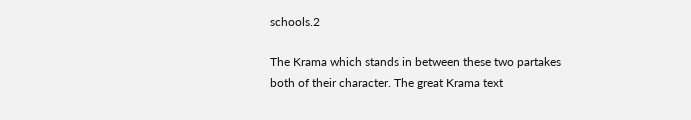schools.2

The Krama which stands in between these two partakes both of their character. The great Krama text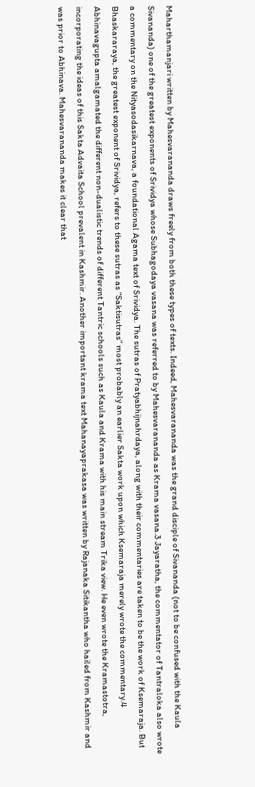Maharthamanjari written by Mahesvarananda draws freely from both these types of texts. Indeed, Mahesvarananda was the grand disciple of Sivananda (not to be confused with the Kaula Sivananda) one of the greatest exponents of Srividya whose Subhagodaya vasana was referred to by Mahesvarananda as Krama vasana.3 Jayaratha, the commentator of Tantraloka also wrote a commentary on the Nityasodasikarnava, a foundational Agama text of Srividya. The sutras of Pratyabhijnahrdaya, along with their commentaries are taken to be the work of Ksemaraja. But Bhaskararaya, the greatest exponent of Srividya, refers to these sutras as “Saktisutras” most probably an earlier Sakta work upon which Ksemaraja merely wrote the commentary.4 Abhinavagupta amalgamated the different non-dualistic trends of different Tantric schools such as Kaula and Krama with his main stream Trika view. He even wrote the Kramastotra, incorporating the ideas of this Sakta Advaita School prevalent in Kashmir. Another important krama text Mahanayaprakasa was written by Rajanaka Sitikantha who hailed from Kashmir and was prior to Abhinava. Mahesvarananda makes it clear that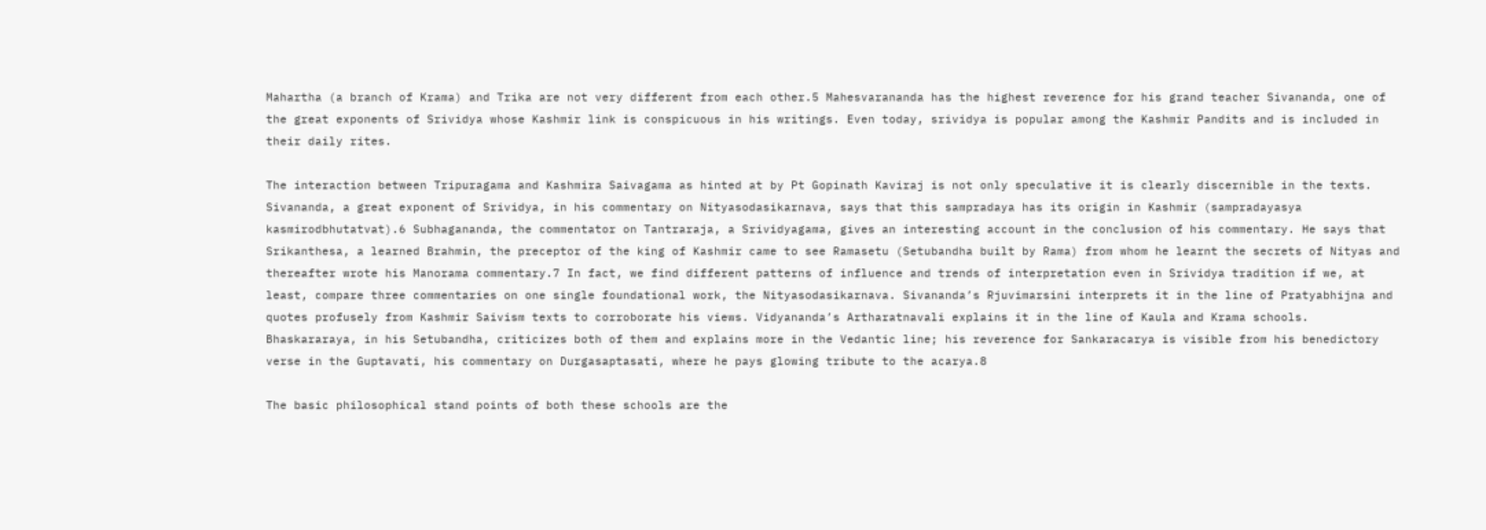Mahartha (a branch of Krama) and Trika are not very different from each other.5 Mahesvarananda has the highest reverence for his grand teacher Sivananda, one of the great exponents of Srividya whose Kashmir link is conspicuous in his writings. Even today, srividya is popular among the Kashmir Pandits and is included in their daily rites.

The interaction between Tripuragama and Kashmira Saivagama as hinted at by Pt Gopinath Kaviraj is not only speculative it is clearly discernible in the texts. Sivananda, a great exponent of Srividya, in his commentary on Nityasodasikarnava, says that this sampradaya has its origin in Kashmir (sampradayasya kasmirodbhutatvat).6 Subhagananda, the commentator on Tantraraja, a Srividyagama, gives an interesting account in the conclusion of his commentary. He says that Srikanthesa, a learned Brahmin, the preceptor of the king of Kashmir came to see Ramasetu (Setubandha built by Rama) from whom he learnt the secrets of Nityas and thereafter wrote his Manorama commentary.7 In fact, we find different patterns of influence and trends of interpretation even in Srividya tradition if we, at least, compare three commentaries on one single foundational work, the Nityasodasikarnava. Sivananda’s Rjuvimarsini interprets it in the line of Pratyabhijna and quotes profusely from Kashmir Saivism texts to corroborate his views. Vidyananda’s Artharatnavali explains it in the line of Kaula and Krama schools. Bhaskararaya, in his Setubandha, criticizes both of them and explains more in the Vedantic line; his reverence for Sankaracarya is visible from his benedictory verse in the Guptavati, his commentary on Durgasaptasati, where he pays glowing tribute to the acarya.8

The basic philosophical stand points of both these schools are the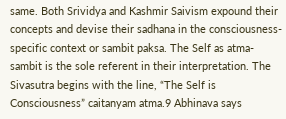same. Both Srividya and Kashmir Saivism expound their concepts and devise their sadhana in the consciousness-specific context or sambit paksa. The Self as atma-sambit is the sole referent in their interpretation. The Sivasutra begins with the line, “The Self is Consciousness” caitanyam atma.9 Abhinava says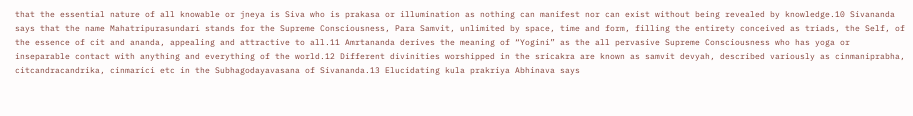that the essential nature of all knowable or jneya is Siva who is prakasa or illumination as nothing can manifest nor can exist without being revealed by knowledge.10 Sivananda says that the name Mahatripurasundari stands for the Supreme Consciousness, Para Samvit, unlimited by space, time and form, filling the entirety conceived as triads, the Self, of the essence of cit and ananda, appealing and attractive to all.11 Amrtananda derives the meaning of “Yogini” as the all pervasive Supreme Consciousness who has yoga or inseparable contact with anything and everything of the world.12 Different divinities worshipped in the sricakra are known as samvit devyah, described variously as cinmaniprabha, citcandracandrika, cinmarici etc in the Subhagodayavasana of Sivananda.13 Elucidating kula prakriya Abhinava says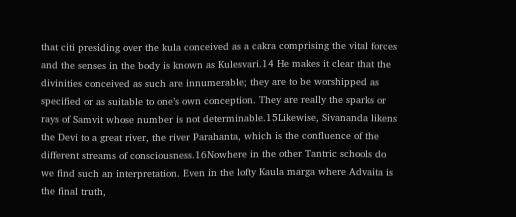that citi presiding over the kula conceived as a cakra comprising the vital forces and the senses in the body is known as Kulesvari.14 He makes it clear that the divinities conceived as such are innumerable; they are to be worshipped as specified or as suitable to one’s own conception. They are really the sparks or rays of Samvit whose number is not determinable.15Likewise, Sivananda likens the Devi to a great river, the river Parahanta, which is the confluence of the different streams of consciousness.16Nowhere in the other Tantric schools do we find such an interpretation. Even in the lofty Kaula marga where Advaita is the final truth,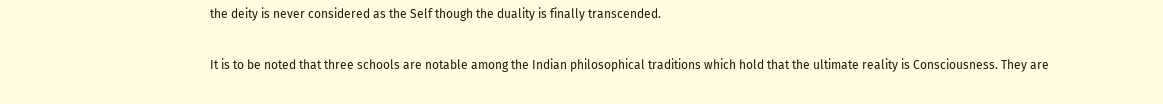the deity is never considered as the Self though the duality is finally transcended.

It is to be noted that three schools are notable among the Indian philosophical traditions which hold that the ultimate reality is Consciousness. They are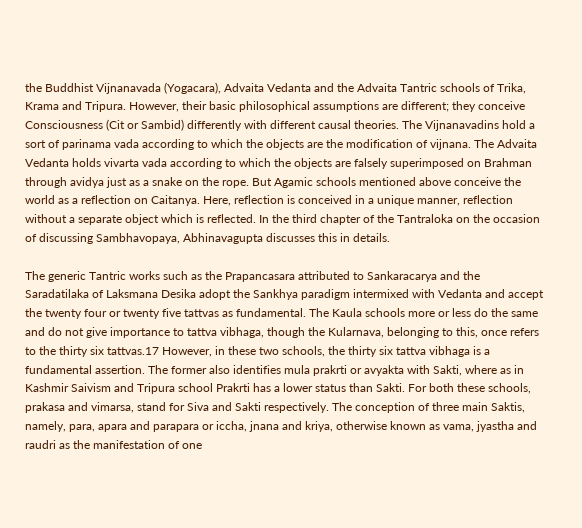the Buddhist Vijnanavada (Yogacara), Advaita Vedanta and the Advaita Tantric schools of Trika, Krama and Tripura. However, their basic philosophical assumptions are different; they conceive Consciousness (Cit or Sambid) differently with different causal theories. The Vijnanavadins hold a sort of parinama vada according to which the objects are the modification of vijnana. The Advaita Vedanta holds vivarta vada according to which the objects are falsely superimposed on Brahman through avidya just as a snake on the rope. But Agamic schools mentioned above conceive the world as a reflection on Caitanya. Here, reflection is conceived in a unique manner, reflection without a separate object which is reflected. In the third chapter of the Tantraloka on the occasion of discussing Sambhavopaya, Abhinavagupta discusses this in details.

The generic Tantric works such as the Prapancasara attributed to Sankaracarya and the Saradatilaka of Laksmana Desika adopt the Sankhya paradigm intermixed with Vedanta and accept the twenty four or twenty five tattvas as fundamental. The Kaula schools more or less do the same and do not give importance to tattva vibhaga, though the Kularnava, belonging to this, once refers to the thirty six tattvas.17 However, in these two schools, the thirty six tattva vibhaga is a fundamental assertion. The former also identifies mula prakrti or avyakta with Sakti, where as in Kashmir Saivism and Tripura school Prakrti has a lower status than Sakti. For both these schools, prakasa and vimarsa, stand for Siva and Sakti respectively. The conception of three main Saktis, namely, para, apara and parapara or iccha, jnana and kriya, otherwise known as vama, jyastha and raudri as the manifestation of one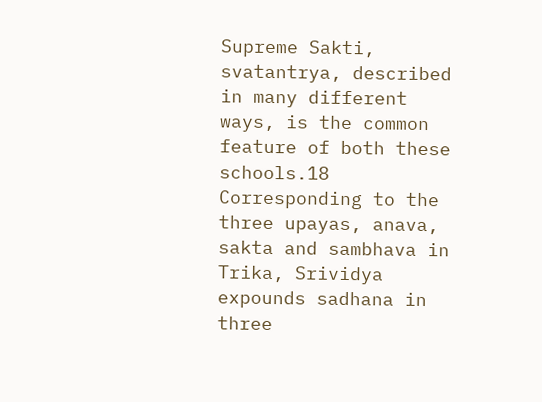Supreme Sakti, svatantrya, described in many different ways, is the common feature of both these schools.18 Corresponding to the three upayas, anava, sakta and sambhava in Trika, Srividya expounds sadhana in three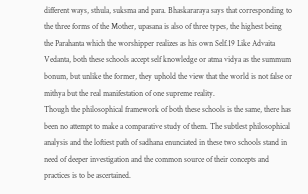different ways, sthula, suksma and para. Bhaskararaya says that corresponding to the three forms of the Mother, upasana is also of three types, the highest being the Parahanta which the worshipper realizes as his own Self.19 Like Advaita Vedanta, both these schools accept self knowledge or atma vidya as the summum bonum, but unlike the former, they uphold the view that the world is not false or mithya but the real manifestation of one supreme reality.
Though the philosophical framework of both these schools is the same, there has been no attempt to make a comparative study of them. The subtlest philosophical analysis and the loftiest path of sadhana enunciated in these two schools stand in need of deeper investigation and the common source of their concepts and practices is to be ascertained.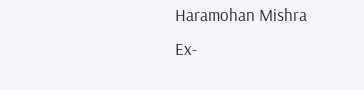Haramohan Mishra
Ex-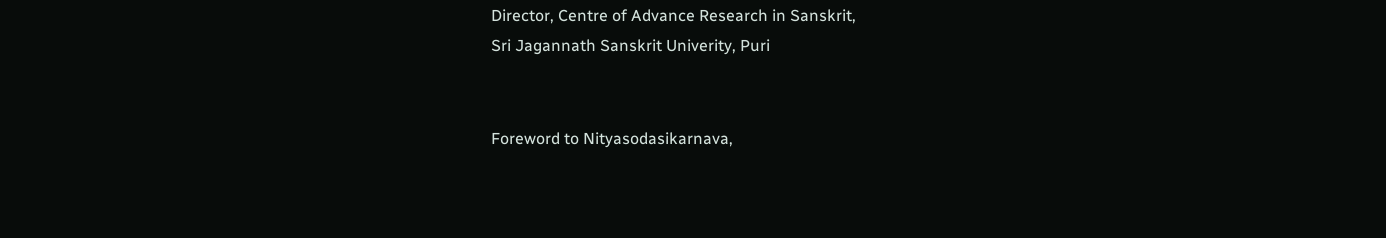Director, Centre of Advance Research in Sanskrit,
Sri Jagannath Sanskrit Univerity, Puri


Foreword to Nityasodasikarnava,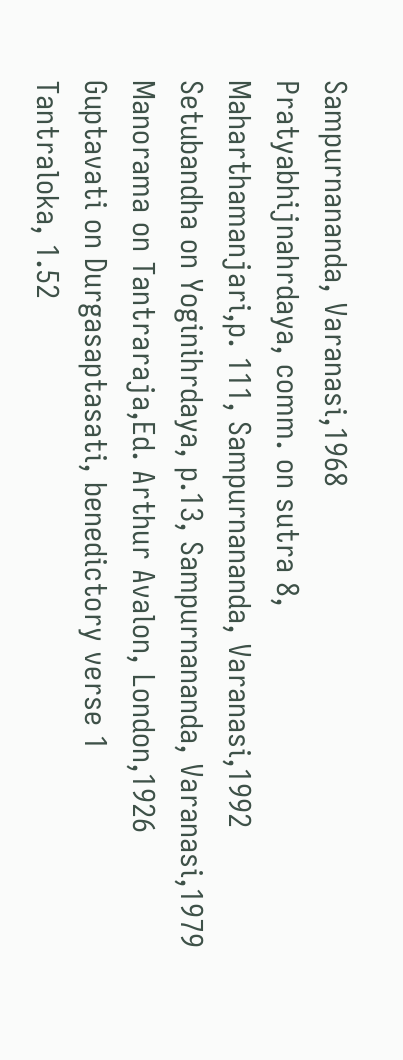Sampurnananda, Varanasi,1968
Pratyabhijnahrdaya, comm. on sutra 8,
Maharthamanjari,p. 111, Sampurnananda, Varanasi,1992
Setubandha on Yoginihrdaya, p.13, Sampurnananda, Varanasi,1979
Manorama on Tantraraja,Ed. Arthur Avalon, London,1926
Guptavati on Durgasaptasati, benedictory verse 1
Tantraloka, 1.52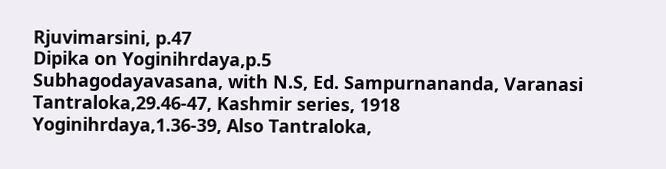Rjuvimarsini, p.47
Dipika on Yoginihrdaya,p.5
Subhagodayavasana, with N.S, Ed. Sampurnananda, Varanasi
Tantraloka,29.46-47, Kashmir series, 1918
Yoginihrdaya,1.36-39, Also Tantraloka,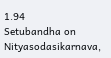1.94
Setubandha on Nityasodasikarnava,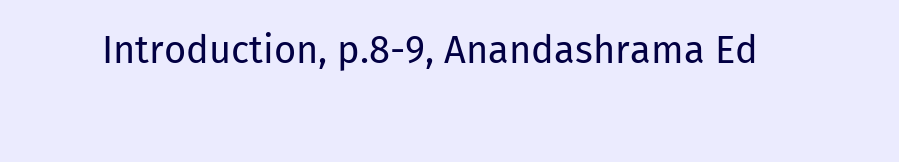Introduction, p.8-9, Anandashrama Ed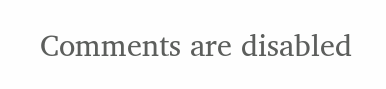Comments are disabled